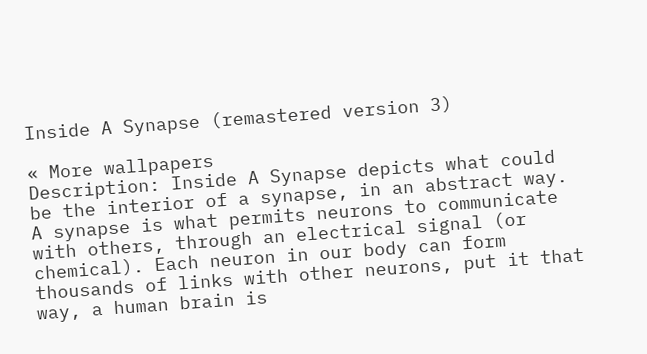Inside A Synapse (remastered version 3)

« More wallpapers
Description: Inside A Synapse depicts what could be the interior of a synapse, in an abstract way. A synapse is what permits neurons to communicate with others, through an electrical signal (or chemical). Each neuron in our body can form thousands of links with other neurons, put it that way, a human brain is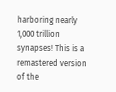harboring nearly 1,000 trillion synapses! This is a remastered version of the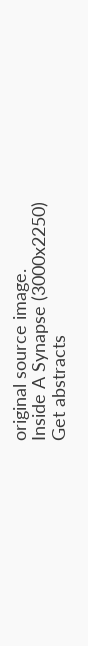original source image.
Inside A Synapse (3000x2250)
Get abstracts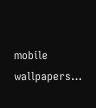mobile wallpapers…